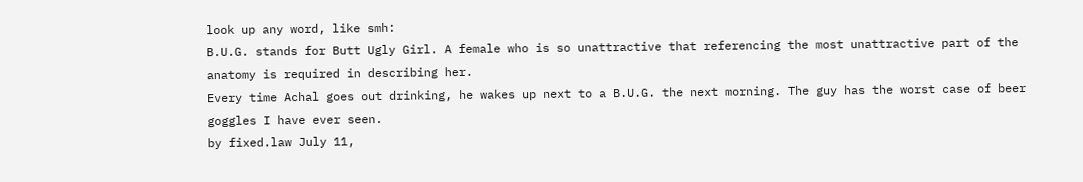look up any word, like smh:
B.U.G. stands for Butt Ugly Girl. A female who is so unattractive that referencing the most unattractive part of the anatomy is required in describing her.
Every time Achal goes out drinking, he wakes up next to a B.U.G. the next morning. The guy has the worst case of beer goggles I have ever seen.
by fixed.law July 11,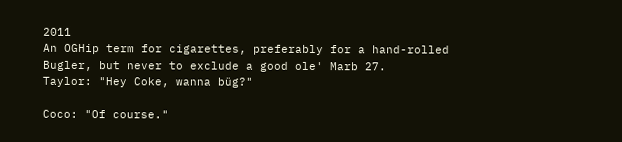2011
An OGHip term for cigarettes, preferably for a hand-rolled Bugler, but never to exclude a good ole' Marb 27.
Taylor: "Hey Coke, wanna büg?"

Coco: "Of course."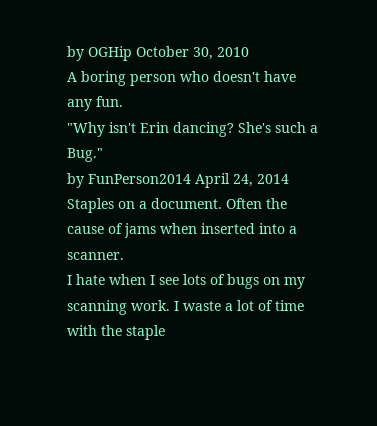by OGHip October 30, 2010
A boring person who doesn't have any fun.
"Why isn't Erin dancing? She's such a Bug."
by FunPerson2014 April 24, 2014
Staples on a document. Often the cause of jams when inserted into a scanner.
I hate when I see lots of bugs on my scanning work. I waste a lot of time with the staple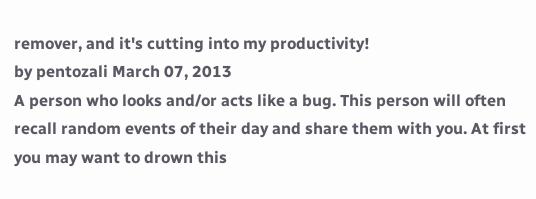remover, and it's cutting into my productivity!
by pentozali March 07, 2013
A person who looks and/or acts like a bug. This person will often recall random events of their day and share them with you. At first you may want to drown this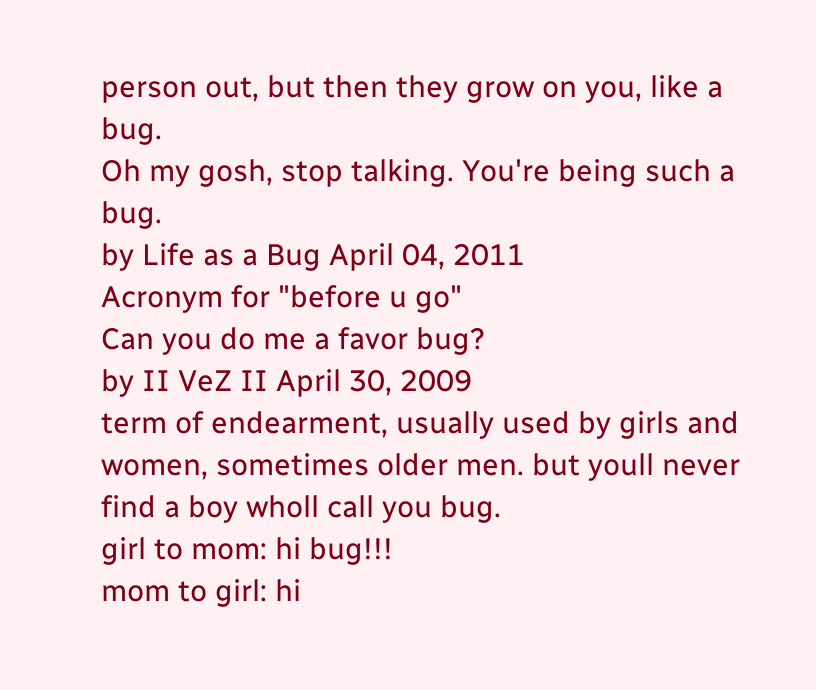person out, but then they grow on you, like a bug.
Oh my gosh, stop talking. You're being such a bug.
by Life as a Bug April 04, 2011
Acronym for "before u go"
Can you do me a favor bug?
by II VeZ II April 30, 2009
term of endearment, usually used by girls and women, sometimes older men. but youll never find a boy wholl call you bug.
girl to mom: hi bug!!!
mom to girl: hi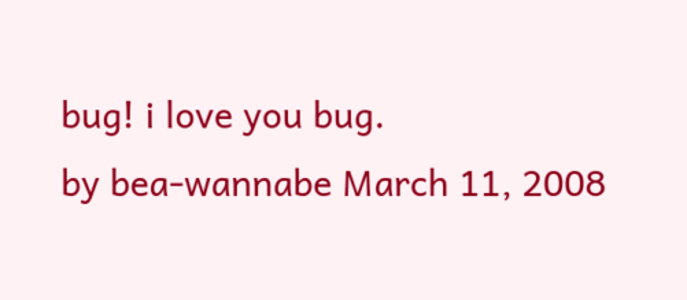bug! i love you bug.
by bea-wannabe March 11, 2008